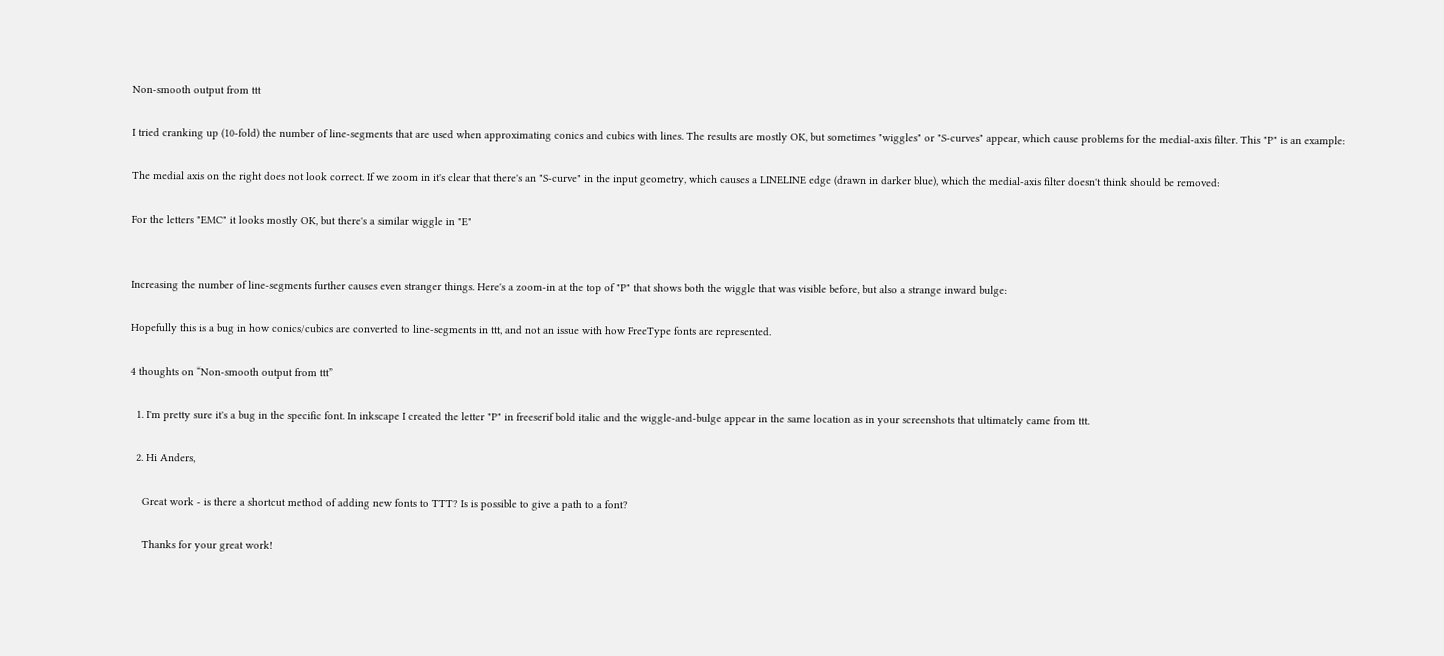Non-smooth output from ttt

I tried cranking up (10-fold) the number of line-segments that are used when approximating conics and cubics with lines. The results are mostly OK, but sometimes "wiggles" or "S-curves" appear, which cause problems for the medial-axis filter. This "P" is an example:

The medial axis on the right does not look correct. If we zoom in it's clear that there's an "S-curve" in the input geometry, which causes a LINELINE edge (drawn in darker blue), which the medial-axis filter doesn't think should be removed:

For the letters "EMC" it looks mostly OK, but there's a similar wiggle in "E"


Increasing the number of line-segments further causes even stranger things. Here's a zoom-in at the top of "P" that shows both the wiggle that was visible before, but also a strange inward bulge:

Hopefully this is a bug in how conics/cubics are converted to line-segments in ttt, and not an issue with how FreeType fonts are represented.

4 thoughts on “Non-smooth output from ttt”

  1. I'm pretty sure it's a bug in the specific font. In inkscape I created the letter "P" in freeserif bold italic and the wiggle-and-bulge appear in the same location as in your screenshots that ultimately came from ttt.

  2. Hi Anders,

    Great work - is there a shortcut method of adding new fonts to TTT? Is is possible to give a path to a font?

    Thanks for your great work!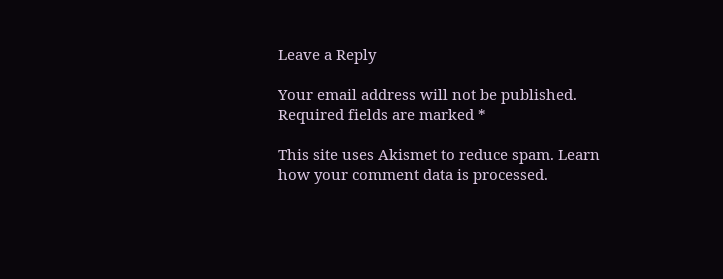Leave a Reply

Your email address will not be published. Required fields are marked *

This site uses Akismet to reduce spam. Learn how your comment data is processed.